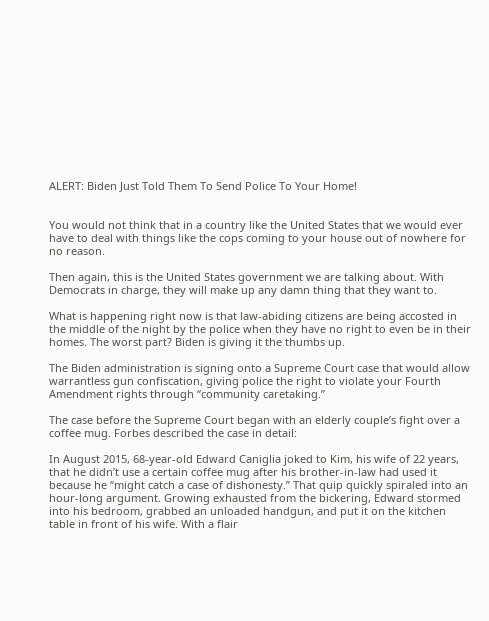ALERT: Biden Just Told Them To Send Police To Your Home!


You would not think that in a country like the United States that we would ever have to deal with things like the cops coming to your house out of nowhere for no reason.

Then again, this is the United States government we are talking about. With Democrats in charge, they will make up any damn thing that they want to.

What is happening right now is that law-abiding citizens are being accosted in the middle of the night by the police when they have no right to even be in their homes. The worst part? Biden is giving it the thumbs up.

The Biden administration is signing onto a Supreme Court case that would allow warrantless gun confiscation, giving police the right to violate your Fourth Amendment rights through “community caretaking.”

The case before the Supreme Court began with an elderly couple’s fight over a coffee mug. Forbes described the case in detail:

In August 2015, 68-year-old Edward Caniglia joked to Kim, his wife of 22 years, that he didn’t use a certain coffee mug after his brother-in-law had used it because he “might catch a case of dishonesty.” That quip quickly spiraled into an hour-long argument. Growing exhausted from the bickering, Edward stormed into his bedroom, grabbed an unloaded handgun, and put it on the kitchen table in front of his wife. With a flair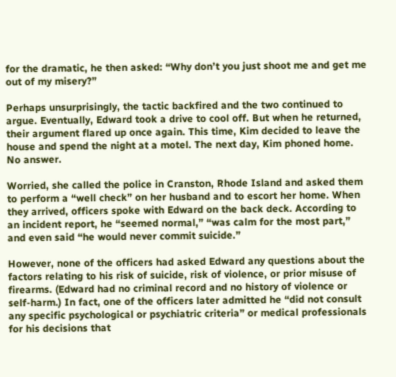for the dramatic, he then asked: “Why don’t you just shoot me and get me out of my misery?”

Perhaps unsurprisingly, the tactic backfired and the two continued to argue. Eventually, Edward took a drive to cool off. But when he returned, their argument flared up once again. This time, Kim decided to leave the house and spend the night at a motel. The next day, Kim phoned home. No answer.

Worried, she called the police in Cranston, Rhode Island and asked them to perform a “well check” on her husband and to escort her home. When they arrived, officers spoke with Edward on the back deck. According to an incident report, he “seemed normal,” “was calm for the most part,” and even said “he would never commit suicide.”

However, none of the officers had asked Edward any questions about the factors relating to his risk of suicide, risk of violence, or prior misuse of firearms. (Edward had no criminal record and no history of violence or self-harm.) In fact, one of the officers later admitted he “did not consult any specific psychological or psychiatric criteria” or medical professionals for his decisions that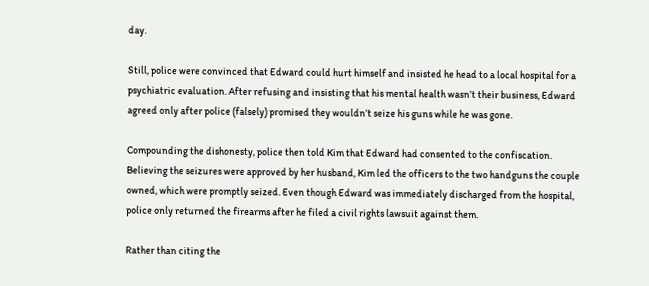day.

Still, police were convinced that Edward could hurt himself and insisted he head to a local hospital for a psychiatric evaluation. After refusing and insisting that his mental health wasn’t their business, Edward agreed only after police (falsely) promised they wouldn’t seize his guns while he was gone.

Compounding the dishonesty, police then told Kim that Edward had consented to the confiscation. Believing the seizures were approved by her husband, Kim led the officers to the two handguns the couple owned, which were promptly seized. Even though Edward was immediately discharged from the hospital, police only returned the firearms after he filed a civil rights lawsuit against them.

Rather than citing the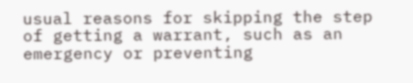usual reasons for skipping the step of getting a warrant, such as an emergency or preventing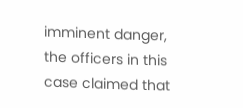imminent danger, the officers in this case claimed that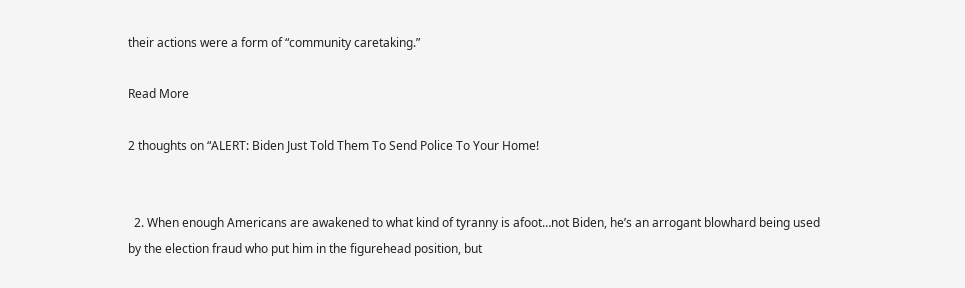their actions were a form of “community caretaking.”

Read More

2 thoughts on “ALERT: Biden Just Told Them To Send Police To Your Home!


  2. When enough Americans are awakened to what kind of tyranny is afoot…not Biden, he’s an arrogant blowhard being used by the election fraud who put him in the figurehead position, but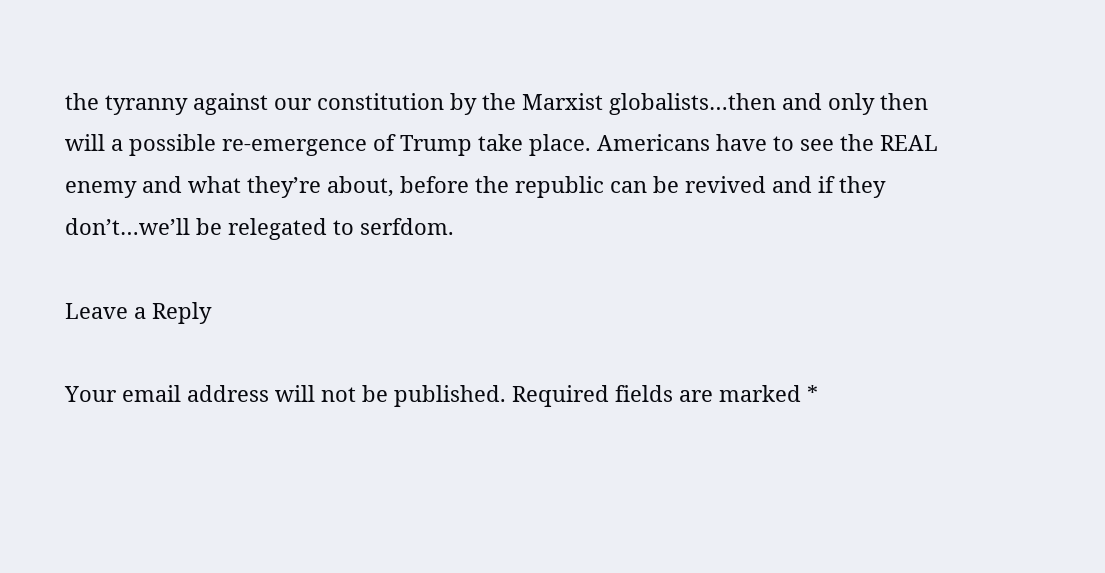the tyranny against our constitution by the Marxist globalists…then and only then will a possible re-emergence of Trump take place. Americans have to see the REAL enemy and what they’re about, before the republic can be revived and if they don’t…we’ll be relegated to serfdom.

Leave a Reply

Your email address will not be published. Required fields are marked *